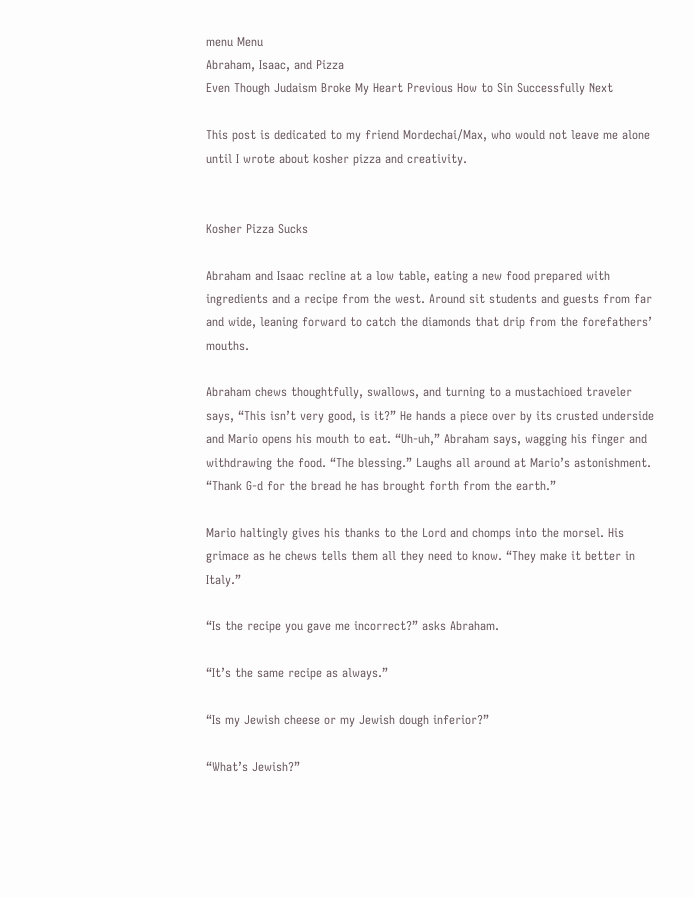menu Menu
Abraham, Isaac, and Pizza
Even Though Judaism Broke My Heart Previous How to Sin Successfully Next

This post is dedicated to my friend Mordechai/Max, who would not leave me alone until I wrote about kosher pizza and creativity.


Kosher Pizza Sucks

Abraham and Isaac recline at a low table, eating a new food prepared with ingredients and a recipe from the west. Around sit students and guests from far and wide, leaning forward to catch the diamonds that drip from the forefathers’ mouths.

Abraham chews thoughtfully, swallows, and turning to a mustachioed traveler says, “This isn’t very good, is it?” He hands a piece over by its crusted underside and Mario opens his mouth to eat. “Uh-uh,” Abraham says, wagging his finger and withdrawing the food. “The blessing.” Laughs all around at Mario’s astonishment. “Thank G-d for the bread he has brought forth from the earth.”

Mario haltingly gives his thanks to the Lord and chomps into the morsel. His grimace as he chews tells them all they need to know. “They make it better in Italy.”

“Is the recipe you gave me incorrect?” asks Abraham.

“It’s the same recipe as always.”

“Is my Jewish cheese or my Jewish dough inferior?”

“What’s Jewish?”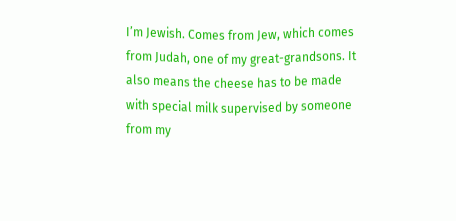I’m Jewish. Comes from Jew, which comes from Judah, one of my great-grandsons. It also means the cheese has to be made with special milk supervised by someone from my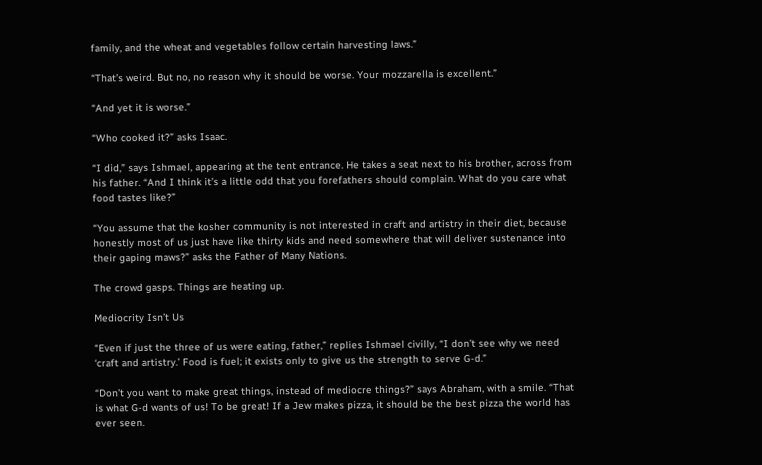family, and the wheat and vegetables follow certain harvesting laws.”

“That’s weird. But no, no reason why it should be worse. Your mozzarella is excellent.”

“And yet it is worse.”

“Who cooked it?” asks Isaac.

“I did,” says Ishmael, appearing at the tent entrance. He takes a seat next to his brother, across from his father. “And I think it’s a little odd that you forefathers should complain. What do you care what food tastes like?”

“You assume that the kosher community is not interested in craft and artistry in their diet, because honestly most of us just have like thirty kids and need somewhere that will deliver sustenance into their gaping maws?” asks the Father of Many Nations.

The crowd gasps. Things are heating up.

Mediocrity Isn’t Us

“Even if just the three of us were eating, father,” replies Ishmael civilly, “I don’t see why we need ‘craft and artistry.’ Food is fuel; it exists only to give us the strength to serve G-d.”

“Don’t you want to make great things, instead of mediocre things?” says Abraham, with a smile. “That is what G-d wants of us! To be great! If a Jew makes pizza, it should be the best pizza the world has ever seen.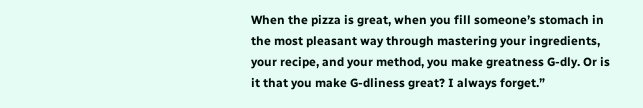When the pizza is great, when you fill someone’s stomach in the most pleasant way through mastering your ingredients, your recipe, and your method, you make greatness G-dly. Or is it that you make G-dliness great? I always forget.”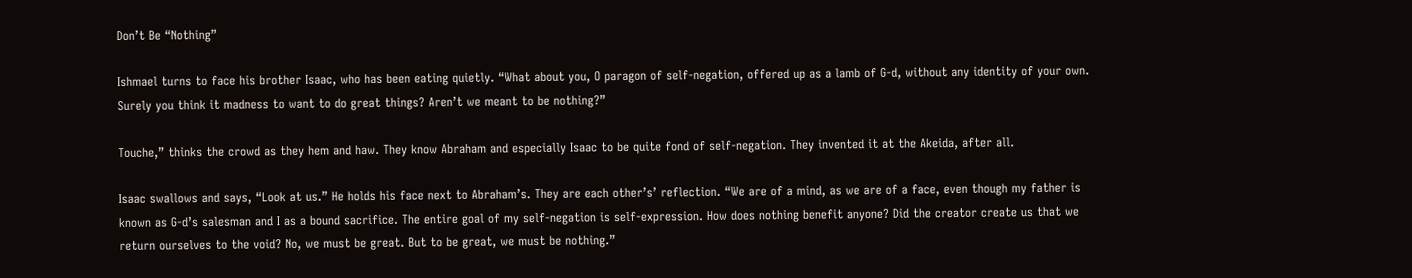Don’t Be “Nothing”

Ishmael turns to face his brother Isaac, who has been eating quietly. “What about you, O paragon of self-negation, offered up as a lamb of G-d, without any identity of your own. Surely you think it madness to want to do great things? Aren’t we meant to be nothing?”

Touche,” thinks the crowd as they hem and haw. They know Abraham and especially Isaac to be quite fond of self-negation. They invented it at the Akeida, after all.

Isaac swallows and says, “Look at us.” He holds his face next to Abraham’s. They are each other’s’ reflection. “We are of a mind, as we are of a face, even though my father is known as G-d’s salesman and I as a bound sacrifice. The entire goal of my self-negation is self-expression. How does nothing benefit anyone? Did the creator create us that we return ourselves to the void? No, we must be great. But to be great, we must be nothing.”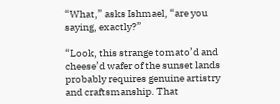“What,” asks Ishmael, “are you saying, exactly?”

“Look, this strange tomato’d and cheese’d wafer of the sunset lands probably requires genuine artistry and craftsmanship. That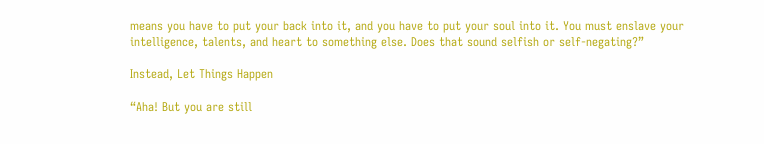means you have to put your back into it, and you have to put your soul into it. You must enslave your intelligence, talents, and heart to something else. Does that sound selfish or self-negating?”

Instead, Let Things Happen

“Aha! But you are still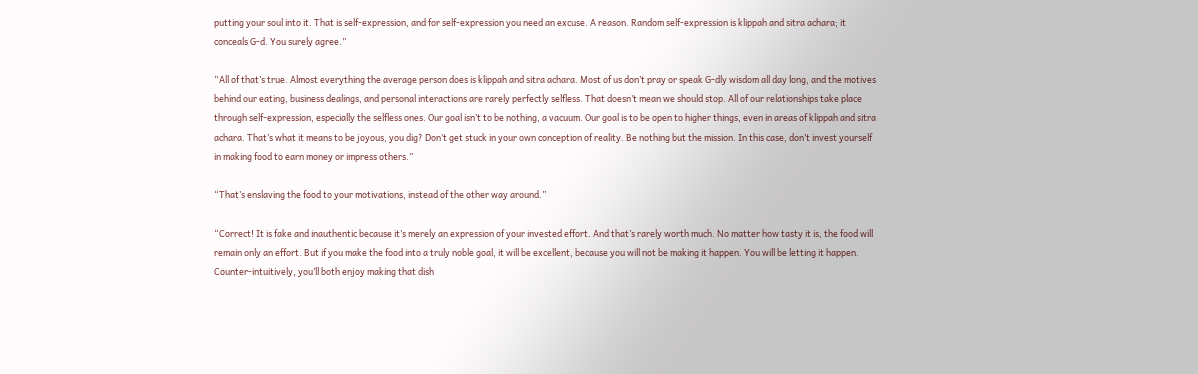putting your soul into it. That is self-expression, and for self-expression you need an excuse. A reason. Random self-expression is klippah and sitra achara; it conceals G-d. You surely agree.”

“All of that’s true. Almost everything the average person does is klippah and sitra achara. Most of us don’t pray or speak G-dly wisdom all day long, and the motives behind our eating, business dealings, and personal interactions are rarely perfectly selfless. That doesn’t mean we should stop. All of our relationships take place through self-expression, especially the selfless ones. Our goal isn’t to be nothing, a vacuum. Our goal is to be open to higher things, even in areas of klippah and sitra achara. That’s what it means to be joyous, you dig? Don’t get stuck in your own conception of reality. Be nothing but the mission. In this case, don’t invest yourself in making food to earn money or impress others.”

“That’s enslaving the food to your motivations, instead of the other way around.”

“Correct! It is fake and inauthentic because it’s merely an expression of your invested effort. And that’s rarely worth much. No matter how tasty it is, the food will remain only an effort. But if you make the food into a truly noble goal, it will be excellent, because you will not be making it happen. You will be letting it happen. Counter-intuitively, you’ll both enjoy making that dish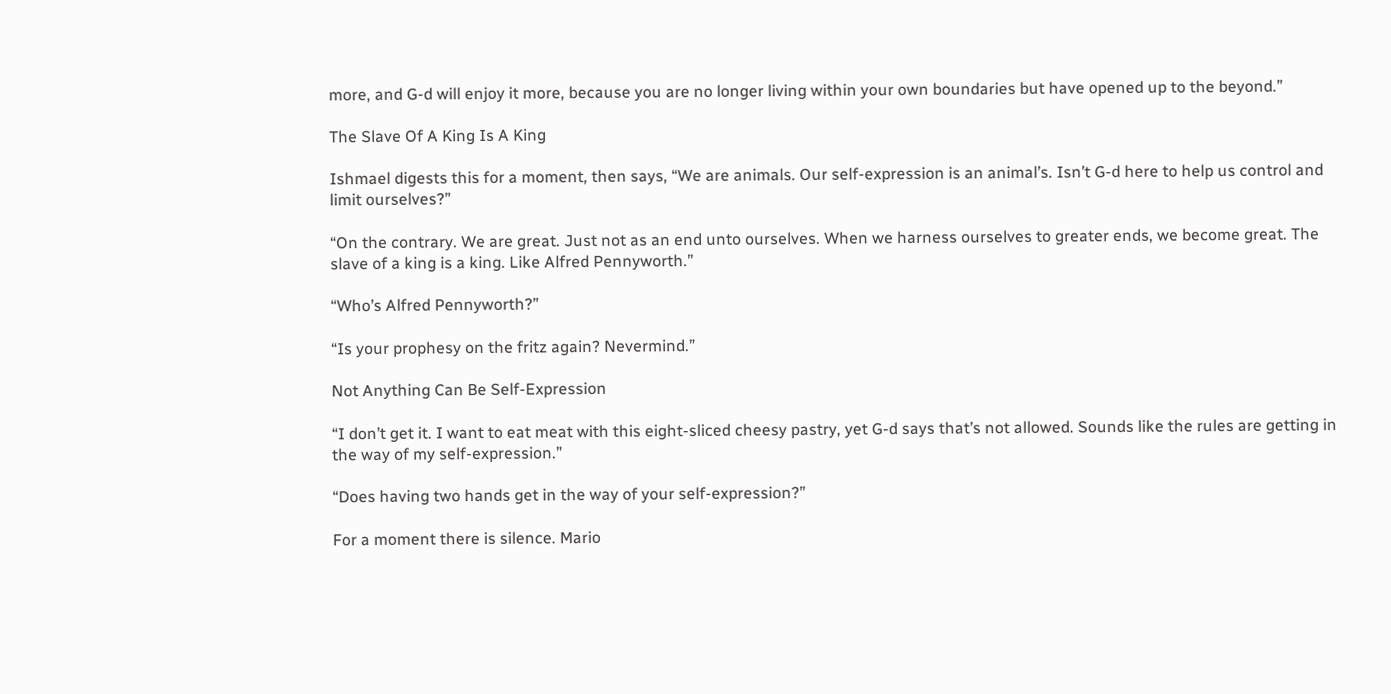more, and G-d will enjoy it more, because you are no longer living within your own boundaries but have opened up to the beyond.”

The Slave Of A King Is A King

Ishmael digests this for a moment, then says, “We are animals. Our self-expression is an animal’s. Isn’t G-d here to help us control and limit ourselves?”

“On the contrary. We are great. Just not as an end unto ourselves. When we harness ourselves to greater ends, we become great. The slave of a king is a king. Like Alfred Pennyworth.”

“Who’s Alfred Pennyworth?”

“Is your prophesy on the fritz again? Nevermind.”

Not Anything Can Be Self-Expression

“I don’t get it. I want to eat meat with this eight-sliced cheesy pastry, yet G-d says that’s not allowed. Sounds like the rules are getting in the way of my self-expression.”

“Does having two hands get in the way of your self-expression?”

For a moment there is silence. Mario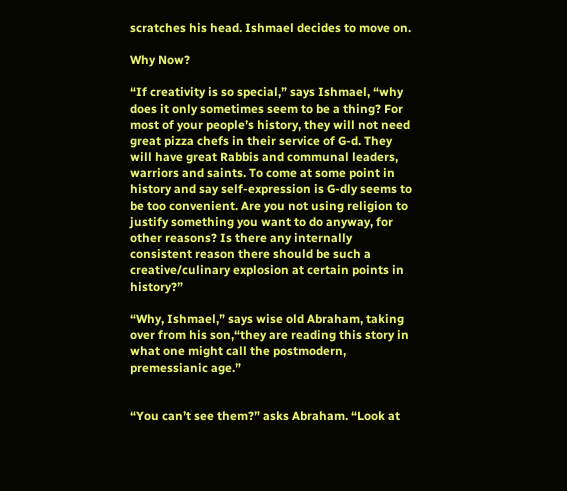scratches his head. Ishmael decides to move on.

Why Now?

“If creativity is so special,” says Ishmael, “why does it only sometimes seem to be a thing? For most of your people’s history, they will not need great pizza chefs in their service of G-d. They will have great Rabbis and communal leaders, warriors and saints. To come at some point in history and say self-expression is G-dly seems to be too convenient. Are you not using religion to justify something you want to do anyway, for other reasons? Is there any internally consistent reason there should be such a creative/culinary explosion at certain points in history?”

“Why, Ishmael,” says wise old Abraham, taking over from his son,“they are reading this story in what one might call the postmodern, premessianic age.”


“You can’t see them?” asks Abraham. “Look at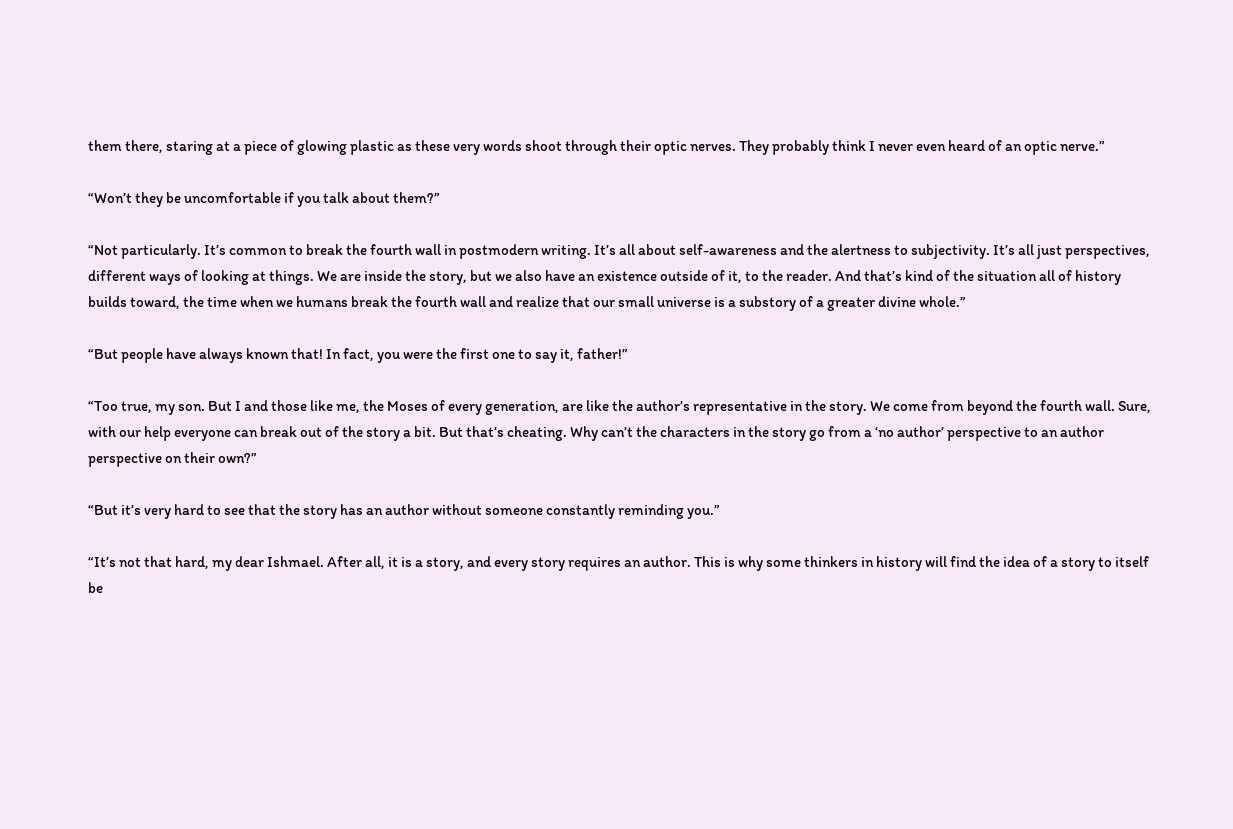them there, staring at a piece of glowing plastic as these very words shoot through their optic nerves. They probably think I never even heard of an optic nerve.”

“Won’t they be uncomfortable if you talk about them?”

“Not particularly. It’s common to break the fourth wall in postmodern writing. It’s all about self-awareness and the alertness to subjectivity. It’s all just perspectives, different ways of looking at things. We are inside the story, but we also have an existence outside of it, to the reader. And that’s kind of the situation all of history builds toward, the time when we humans break the fourth wall and realize that our small universe is a substory of a greater divine whole.”

“But people have always known that! In fact, you were the first one to say it, father!”

“Too true, my son. But I and those like me, the Moses of every generation, are like the author’s representative in the story. We come from beyond the fourth wall. Sure, with our help everyone can break out of the story a bit. But that’s cheating. Why can’t the characters in the story go from a ‘no author’ perspective to an author perspective on their own?”

“But it’s very hard to see that the story has an author without someone constantly reminding you.”

“It’s not that hard, my dear Ishmael. After all, it is a story, and every story requires an author. This is why some thinkers in history will find the idea of a story to itself be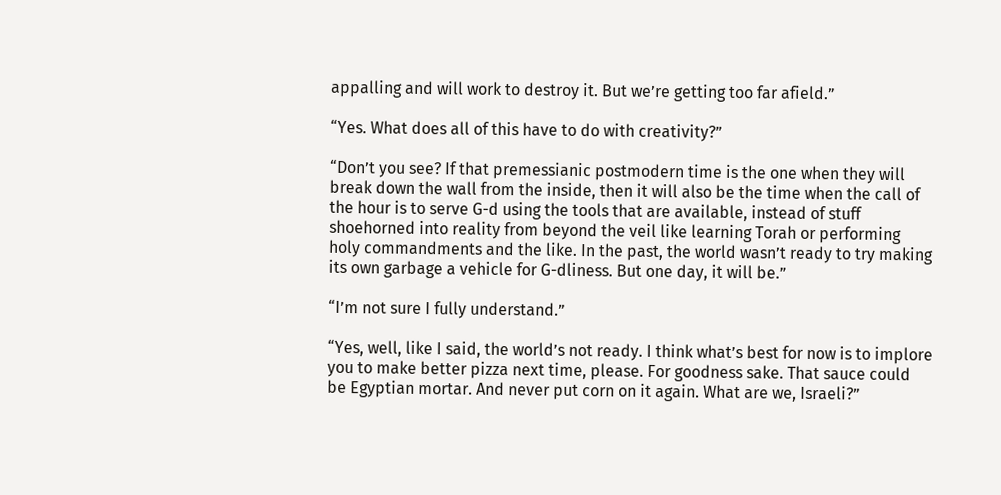appalling and will work to destroy it. But we’re getting too far afield.”

“Yes. What does all of this have to do with creativity?”

“Don’t you see? If that premessianic postmodern time is the one when they will break down the wall from the inside, then it will also be the time when the call of the hour is to serve G-d using the tools that are available, instead of stuff shoehorned into reality from beyond the veil like learning Torah or performing holy commandments and the like. In the past, the world wasn’t ready to try making its own garbage a vehicle for G-dliness. But one day, it will be.”

“I’m not sure I fully understand.”

“Yes, well, like I said, the world’s not ready. I think what’s best for now is to implore you to make better pizza next time, please. For goodness sake. That sauce could be Egyptian mortar. And never put corn on it again. What are we, Israeli?”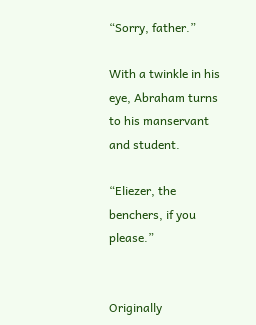“Sorry, father.”

With a twinkle in his eye, Abraham turns to his manservant and student.

“Eliezer, the benchers, if you please.”


Originally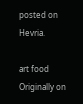posted on Hevria.

art food Originally on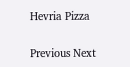Hevria Pizza

Previous Next